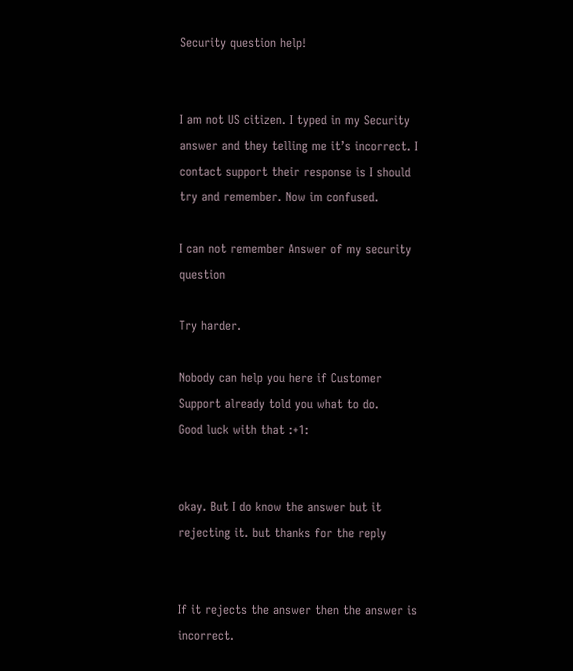Security question help!


I am not US citizen. I typed in my Security answer and they telling me it’s incorrect. I contact support their response is I should try and remember. Now im confused.

I can not remember Answer of my security question

Try harder.

Nobody can help you here if Customer Support already told you what to do.
Good luck with that :+1:


okay. But I do know the answer but it rejecting it. but thanks for the reply


If it rejects the answer then the answer is incorrect.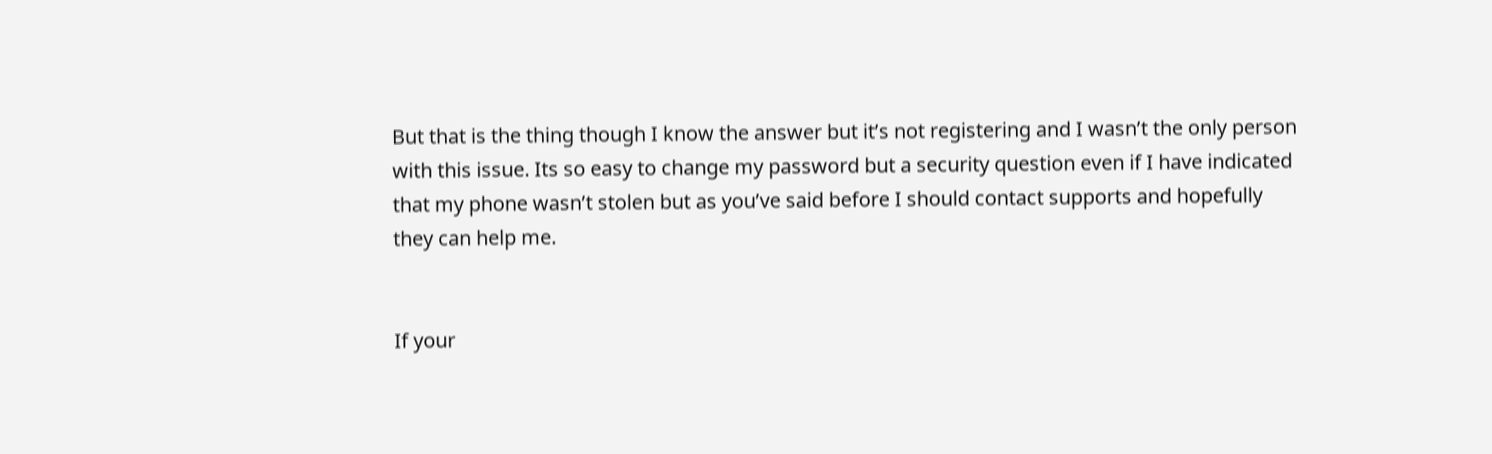But that is the thing though I know the answer but it’s not registering and I wasn’t the only person with this issue. Its so easy to change my password but a security question even if I have indicated that my phone wasn’t stolen but as you’ve said before I should contact supports and hopefully they can help me.


If your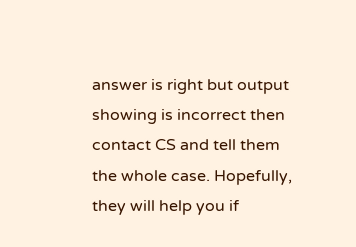answer is right but output showing is incorrect then contact CS and tell them the whole case. Hopefully, they will help you if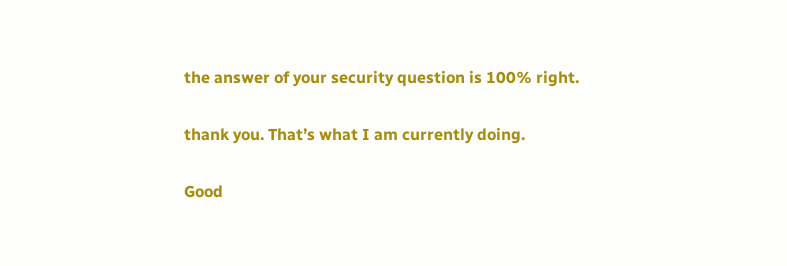the answer of your security question is 100% right.


thank you. That’s what I am currently doing.


Good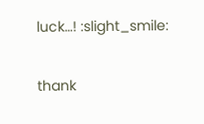luck…! :slight_smile:


thank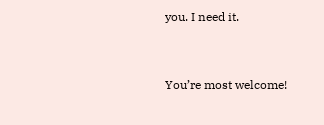you. I need it.


You’re most welcome!